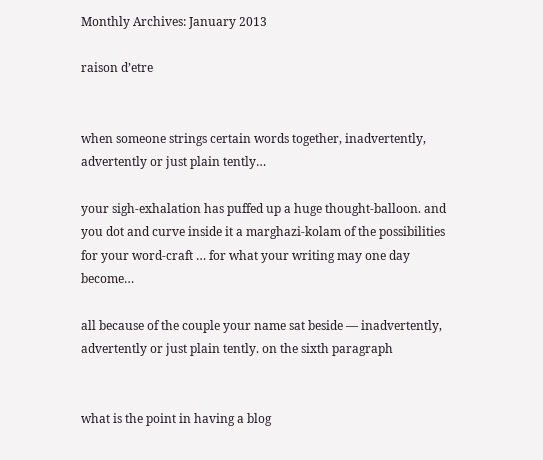Monthly Archives: January 2013

raison d’etre


when someone strings certain words together, inadvertently, advertently or just plain tently…

your sigh-exhalation has puffed up a huge thought-balloon. and you dot and curve inside it a marghazi-kolam of the possibilities for your word-craft … for what your writing may one day become…

all because of the couple your name sat beside — inadvertently, advertently or just plain tently. on the sixth paragraph


what is the point in having a blog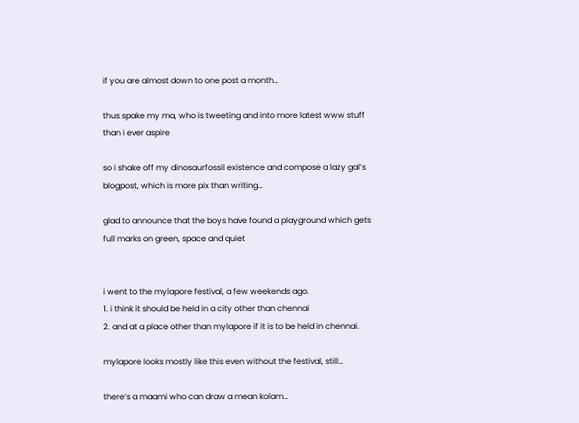if you are almost down to one post a month…

thus spake my ma, who is tweeting and into more latest www stuff than i ever aspire

so i shake off my dinosaurfossil existence and compose a lazy gal’s blogpost, which is more pix than writing…

glad to announce that the boys have found a playground which gets full marks on green, space and quiet


i went to the mylapore festival, a few weekends ago.
1. i think it should be held in a city other than chennai
2. and at a place other than mylapore if it is to be held in chennai.

mylapore looks mostly like this even without the festival, still…

there’s a maami who can draw a mean kolam…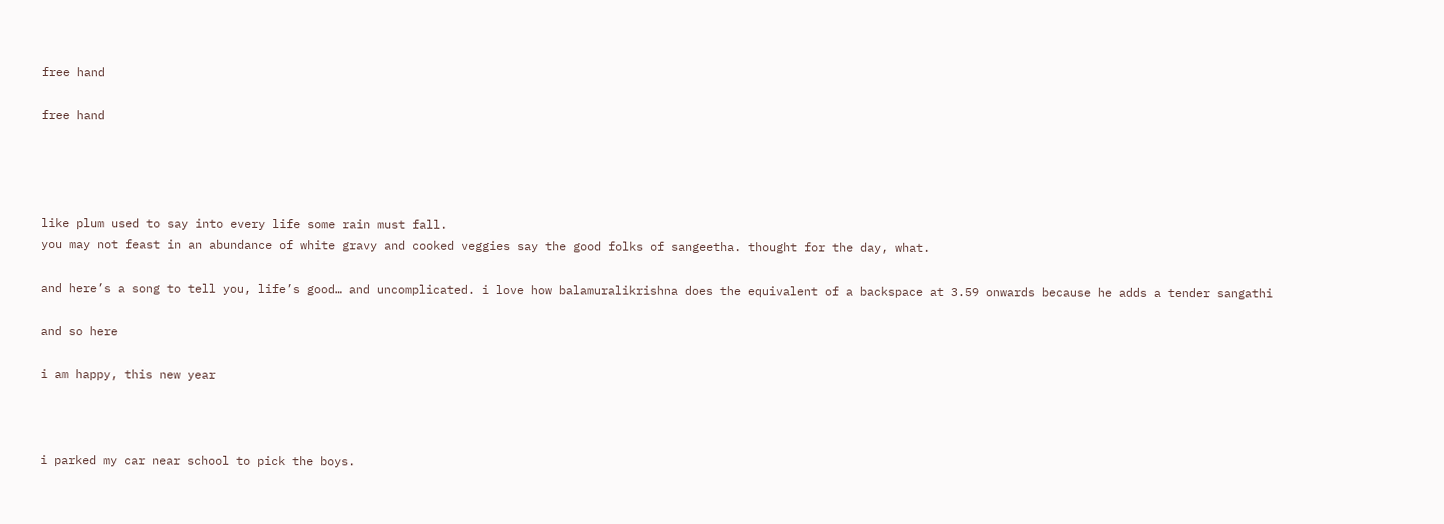free hand

free hand




like plum used to say into every life some rain must fall.
you may not feast in an abundance of white gravy and cooked veggies say the good folks of sangeetha. thought for the day, what.

and here’s a song to tell you, life’s good… and uncomplicated. i love how balamuralikrishna does the equivalent of a backspace at 3.59 onwards because he adds a tender sangathi

and so here

i am happy, this new year



i parked my car near school to pick the boys.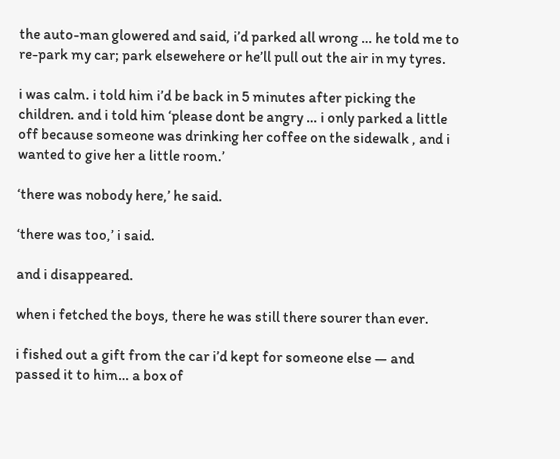the auto-man glowered and said, i’d parked all wrong … he told me to re-park my car; park elsewehere or he’ll pull out the air in my tyres.

i was calm. i told him i’d be back in 5 minutes after picking the children. and i told him ‘please dont be angry … i only parked a little off because someone was drinking her coffee on the sidewalk , and i wanted to give her a little room.’

‘there was nobody here,’ he said.

‘there was too,’ i said.

and i disappeared.

when i fetched the boys, there he was still there sourer than ever.

i fished out a gift from the car i’d kept for someone else — and passed it to him… a box of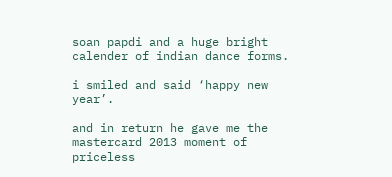soan papdi and a huge bright calender of indian dance forms.

i smiled and said ‘happy new year’.

and in return he gave me the mastercard 2013 moment of priceless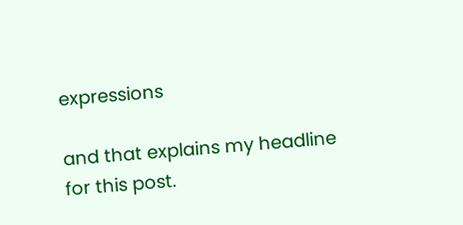expressions

and that explains my headline for this post.